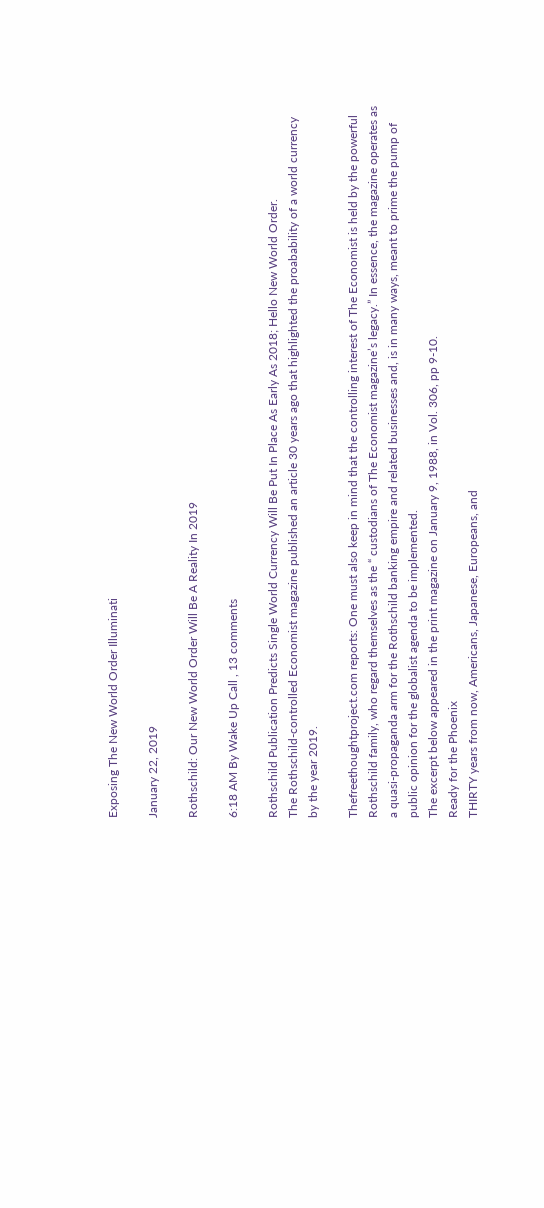Exposing The New World Order Illuminati

January 22, 2019

Rothschild: Our New World Order Will Be A Reality In 2019

6:18 AM By Wake Up Call , 13 comments

Rothschild Publication Predicts Single World Currency Will Be Put In Place As Early As 2018; Hello New World Order.
The Rothschild-controlled Economist magazine published an article 30 years ago that highlighted the proabability of a world currency by the year 2019.

Thefreethoughtproject.com reports: One must also keep in mind that the controlling interest of The Economist is held by the powerful Rothschild family, who regard themselves as the “ custodians of The Economist magazine’s legacy.” In essence, the magazine operates as a quasi-propaganda arm for the Rothschild banking empire and related businesses and, is in many ways, meant to prime the pump of public opinion for the globalist agenda to be implemented.
The excerpt below appeared in the print magazine on January 9, 1988, in Vol. 306, pp 9-10.
Ready for the Phoenix
THIRTY years from now, Americans, Japanese, Europeans, and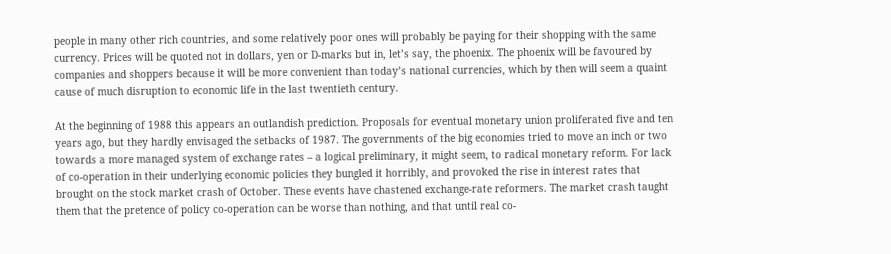people in many other rich countries, and some relatively poor ones will probably be paying for their shopping with the same currency. Prices will be quoted not in dollars, yen or D-marks but in, let’s say, the phoenix. The phoenix will be favoured by companies and shoppers because it will be more convenient than today’s national currencies, which by then will seem a quaint cause of much disruption to economic life in the last twentieth century.

At the beginning of 1988 this appears an outlandish prediction. Proposals for eventual monetary union proliferated five and ten years ago, but they hardly envisaged the setbacks of 1987. The governments of the big economies tried to move an inch or two towards a more managed system of exchange rates – a logical preliminary, it might seem, to radical monetary reform. For lack of co-operation in their underlying economic policies they bungled it horribly, and provoked the rise in interest rates that brought on the stock market crash of October. These events have chastened exchange-rate reformers. The market crash taught them that the pretence of policy co-operation can be worse than nothing, and that until real co-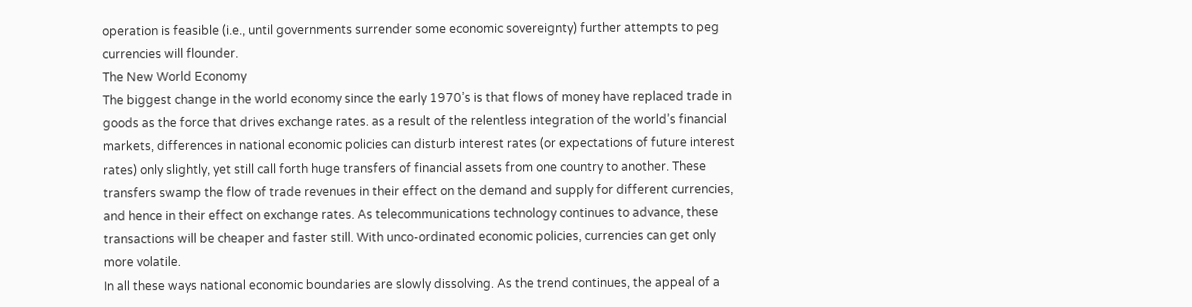operation is feasible (i.e., until governments surrender some economic sovereignty) further attempts to peg currencies will flounder.
The New World Economy
The biggest change in the world economy since the early 1970’s is that flows of money have replaced trade in goods as the force that drives exchange rates. as a result of the relentless integration of the world’s financial markets, differences in national economic policies can disturb interest rates (or expectations of future interest rates) only slightly, yet still call forth huge transfers of financial assets from one country to another. These transfers swamp the flow of trade revenues in their effect on the demand and supply for different currencies, and hence in their effect on exchange rates. As telecommunications technology continues to advance, these transactions will be cheaper and faster still. With unco-ordinated economic policies, currencies can get only more volatile.
In all these ways national economic boundaries are slowly dissolving. As the trend continues, the appeal of a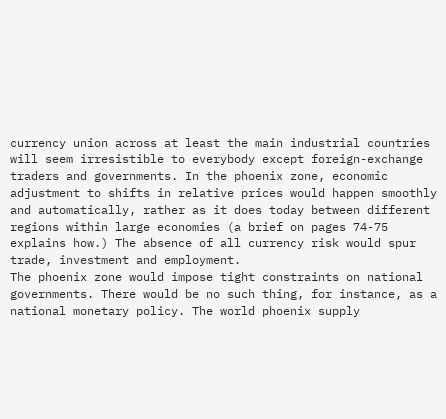currency union across at least the main industrial countries will seem irresistible to everybody except foreign-exchange traders and governments. In the phoenix zone, economic adjustment to shifts in relative prices would happen smoothly and automatically, rather as it does today between different regions within large economies (a brief on pages 74-75 explains how.) The absence of all currency risk would spur trade, investment and employment.
The phoenix zone would impose tight constraints on national governments. There would be no such thing, for instance, as a national monetary policy. The world phoenix supply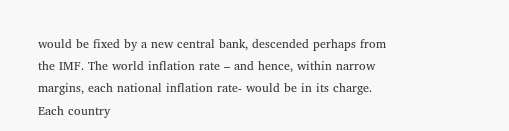would be fixed by a new central bank, descended perhaps from the IMF. The world inflation rate – and hence, within narrow margins, each national inflation rate- would be in its charge. Each country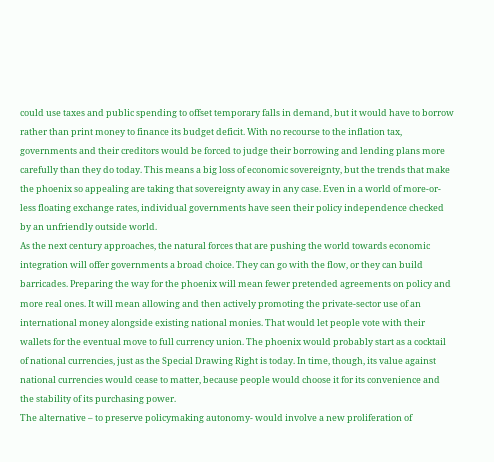could use taxes and public spending to offset temporary falls in demand, but it would have to borrow rather than print money to finance its budget deficit. With no recourse to the inflation tax, governments and their creditors would be forced to judge their borrowing and lending plans more carefully than they do today. This means a big loss of economic sovereignty, but the trends that make the phoenix so appealing are taking that sovereignty away in any case. Even in a world of more-or-less floating exchange rates, individual governments have seen their policy independence checked by an unfriendly outside world.
As the next century approaches, the natural forces that are pushing the world towards economic integration will offer governments a broad choice. They can go with the flow, or they can build barricades. Preparing the way for the phoenix will mean fewer pretended agreements on policy and more real ones. It will mean allowing and then actively promoting the private-sector use of an international money alongside existing national monies. That would let people vote with their wallets for the eventual move to full currency union. The phoenix would probably start as a cocktail of national currencies, just as the Special Drawing Right is today. In time, though, its value against national currencies would cease to matter, because people would choose it for its convenience and the stability of its purchasing power.
The alternative – to preserve policymaking autonomy- would involve a new proliferation of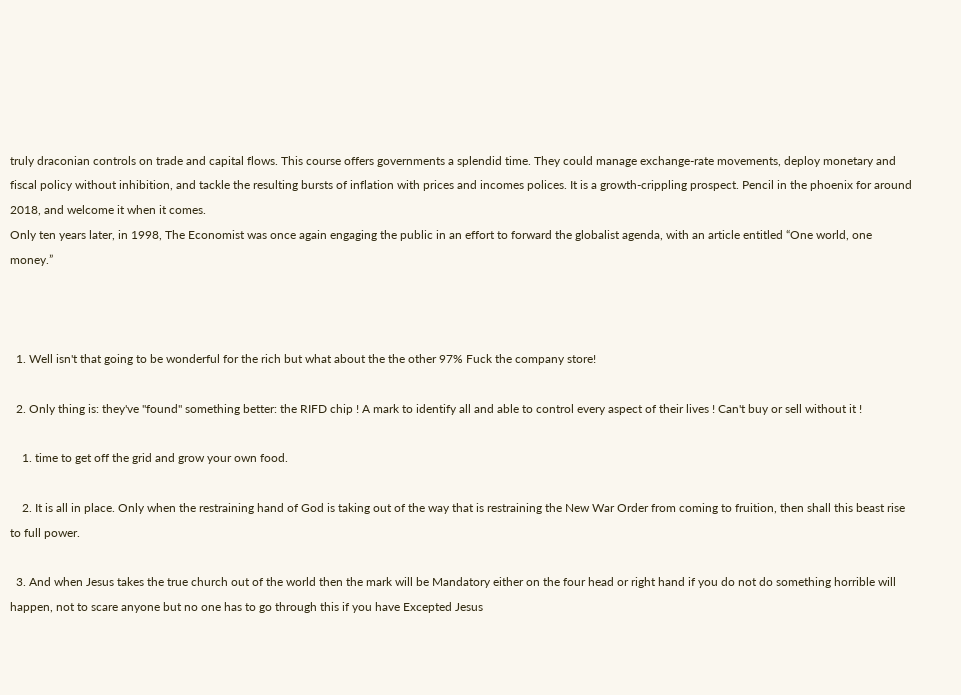truly draconian controls on trade and capital flows. This course offers governments a splendid time. They could manage exchange-rate movements, deploy monetary and fiscal policy without inhibition, and tackle the resulting bursts of inflation with prices and incomes polices. It is a growth-crippling prospect. Pencil in the phoenix for around 2018, and welcome it when it comes.
Only ten years later, in 1998, The Economist was once again engaging the public in an effort to forward the globalist agenda, with an article entitled “One world, one money.”



  1. Well isn't that going to be wonderful for the rich but what about the the other 97% Fuck the company store!

  2. Only thing is: they've "found" something better: the RIFD chip ! A mark to identify all and able to control every aspect of their lives ! Can't buy or sell without it !

    1. time to get off the grid and grow your own food.

    2. It is all in place. Only when the restraining hand of God is taking out of the way that is restraining the New War Order from coming to fruition, then shall this beast rise to full power.

  3. And when Jesus takes the true church out of the world then the mark will be Mandatory either on the four head or right hand if you do not do something horrible will happen, not to scare anyone but no one has to go through this if you have Excepted Jesus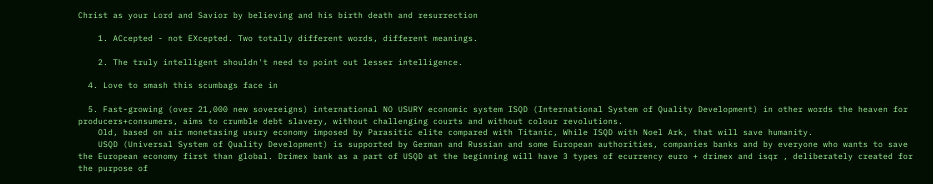Christ as your Lord and Savior by believing and his birth death and resurrection

    1. ACcepted - not EXcepted. Two totally different words, different meanings.

    2. The truly intelligent shouldn't need to point out lesser intelligence.

  4. Love to smash this scumbags face in

  5. Fast-growing (over 21,000 new sovereigns) international NO USURY economic system ISQD (International System of Quality Development) in other words the heaven for producers+consumers, aims to crumble debt slavery, without challenging courts and without colour revolutions.
    Old, based on air monetasing usury economy imposed by Parasitic elite compared with Titanic, While ISQD with Noel Ark, that will save humanity.
    USQD (Universal System of Quality Development) is supported by German and Russian and some European authorities, companies banks and by everyone who wants to save the European economy first than global. Drimex bank as a part of USQD at the beginning will have 3 types of ecurrency euro + drimex and isqr , deliberately created for the purpose of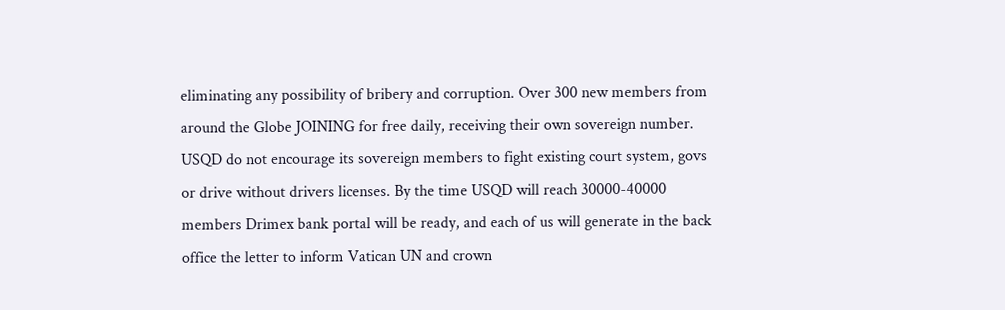eliminating any possibility of bribery and corruption. Over 300 new members from around the Globe JOINING for free daily, receiving their own sovereign number. USQD do not encourage its sovereign members to fight existing court system, govs or drive without drivers licenses. By the time USQD will reach 30000-40000 members Drimex bank portal will be ready, and each of us will generate in the back office the letter to inform Vatican UN and crown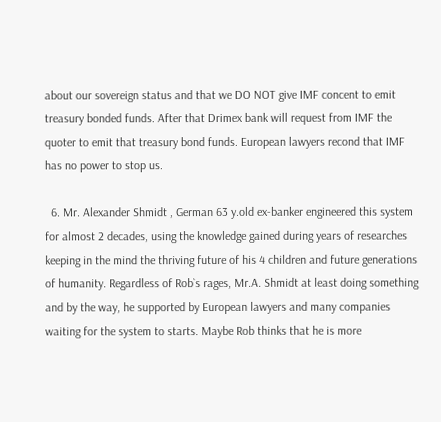about our sovereign status and that we DO NOT give IMF concent to emit treasury bonded funds. After that Drimex bank will request from IMF the quoter to emit that treasury bond funds. European lawyers recond that IMF has no power to stop us.

  6. Mr. Alexander Shmidt , German 63 y.old ex-banker engineered this system for almost 2 decades, using the knowledge gained during years of researches keeping in the mind the thriving future of his 4 children and future generations of humanity. Regardless of Rob`s rages, Mr.A. Shmidt at least doing something and by the way, he supported by European lawyers and many companies waiting for the system to starts. Maybe Rob thinks that he is more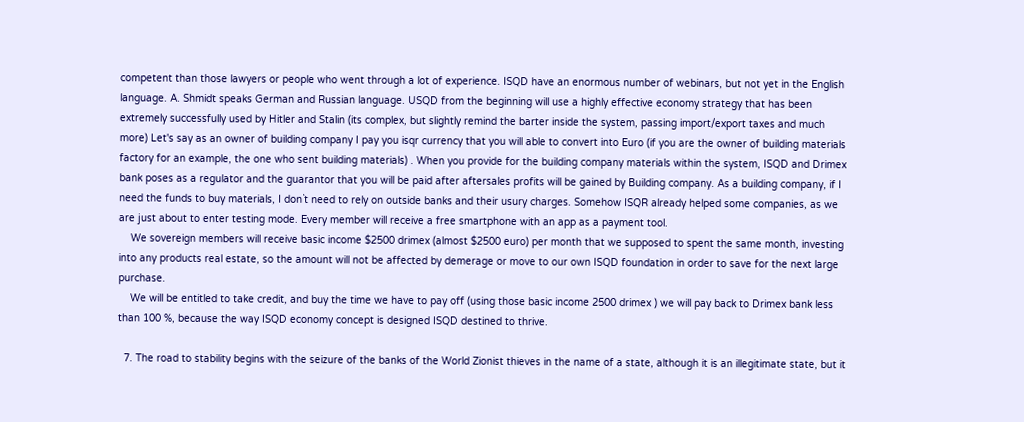competent than those lawyers or people who went through a lot of experience. ISQD have an enormous number of webinars, but not yet in the English language. A. Shmidt speaks German and Russian language. USQD from the beginning will use a highly effective economy strategy that has been extremely successfully used by Hitler and Stalin (its complex, but slightly remind the barter inside the system, passing import/export taxes and much more) Let's say as an owner of building company I pay you isqr currency that you will able to convert into Euro (if you are the owner of building materials factory for an example, the one who sent building materials) . When you provide for the building company materials within the system, ISQD and Drimex bank poses as a regulator and the guarantor that you will be paid after aftersales profits will be gained by Building company. As a building company, if I need the funds to buy materials, I don`t need to rely on outside banks and their usury charges. Somehow ISQR already helped some companies, as we are just about to enter testing mode. Every member will receive a free smartphone with an app as a payment tool.
    We sovereign members will receive basic income $2500 drimex (almost $2500 euro) per month that we supposed to spent the same month, investing into any products real estate, so the amount will not be affected by demerage or move to our own ISQD foundation in order to save for the next large purchase.
    We will be entitled to take credit, and buy the time we have to pay off (using those basic income 2500 drimex ) we will pay back to Drimex bank less than 100 %, because the way ISQD economy concept is designed ISQD destined to thrive.

  7. The road to stability begins with the seizure of the banks of the World Zionist thieves in the name of a state, although it is an illegitimate state, but it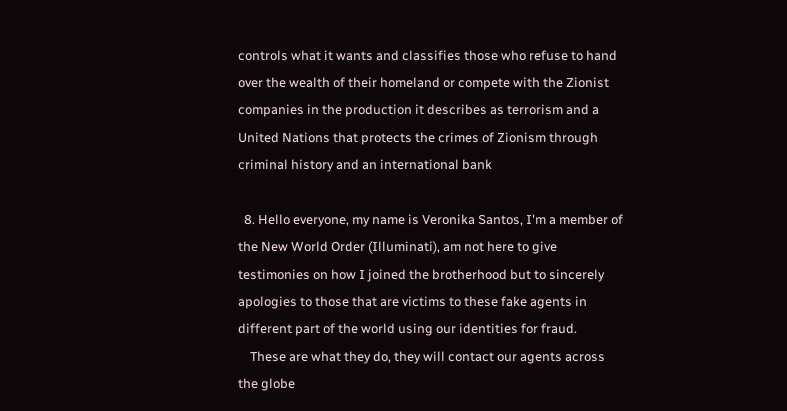controls what it wants and classifies those who refuse to hand over the wealth of their homeland or compete with the Zionist companies in the production it describes as terrorism and a United Nations that protects the crimes of Zionism through criminal history and an international bank

  8. Hello everyone, my name is Veronika Santos, I'm a member of the New World Order (Illuminati), am not here to give testimonies on how I joined the brotherhood but to sincerely apologies to those that are victims to these fake agents in different part of the world using our identities for fraud.
    These are what they do, they will contact our agents across the globe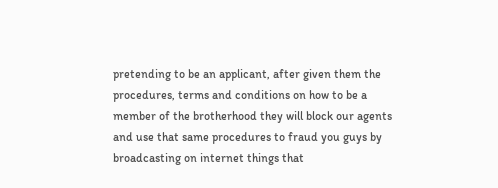pretending to be an applicant, after given them the procedures, terms and conditions on how to be a member of the brotherhood they will block our agents and use that same procedures to fraud you guys by broadcasting on internet things that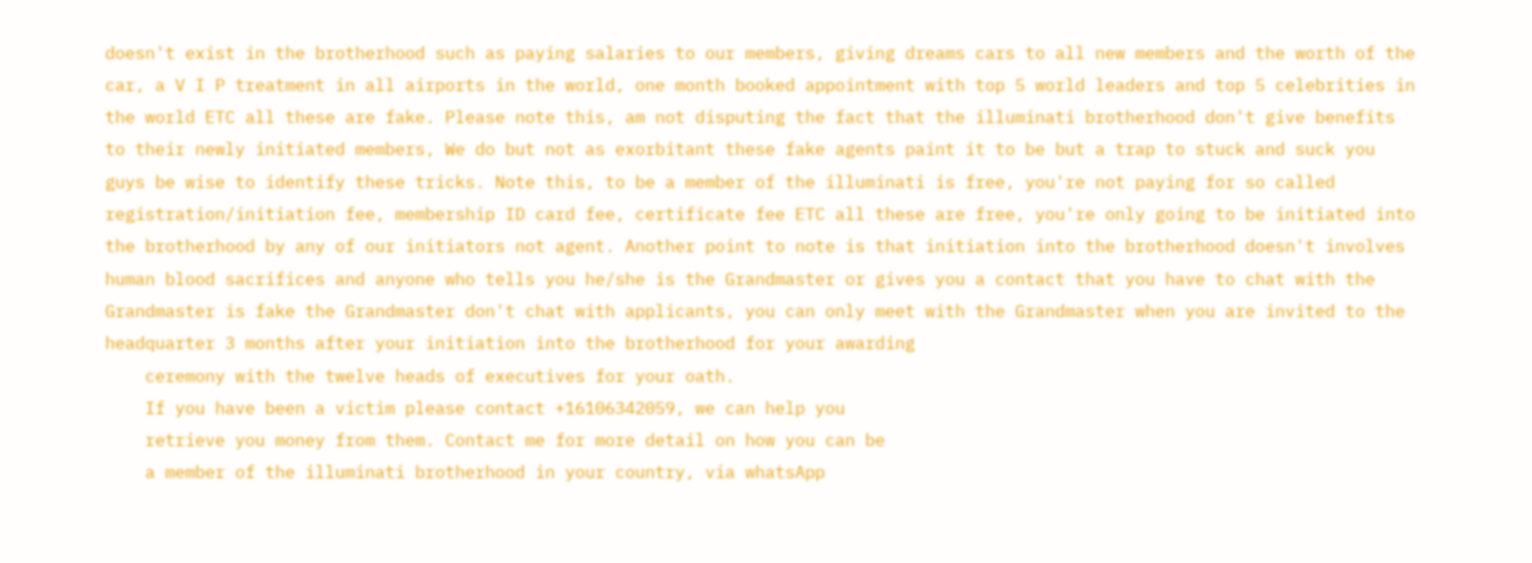doesn't exist in the brotherhood such as paying salaries to our members, giving dreams cars to all new members and the worth of the car, a V I P treatment in all airports in the world, one month booked appointment with top 5 world leaders and top 5 celebrities in the world ETC all these are fake. Please note this, am not disputing the fact that the illuminati brotherhood don't give benefits to their newly initiated members, We do but not as exorbitant these fake agents paint it to be but a trap to stuck and suck you guys be wise to identify these tricks. Note this, to be a member of the illuminati is free, you're not paying for so called registration/initiation fee, membership ID card fee, certificate fee ETC all these are free, you're only going to be initiated into the brotherhood by any of our initiators not agent. Another point to note is that initiation into the brotherhood doesn't involves human blood sacrifices and anyone who tells you he/she is the Grandmaster or gives you a contact that you have to chat with the Grandmaster is fake the Grandmaster don't chat with applicants, you can only meet with the Grandmaster when you are invited to the headquarter 3 months after your initiation into the brotherhood for your awarding
    ceremony with the twelve heads of executives for your oath.
    If you have been a victim please contact +16106342059, we can help you
    retrieve you money from them. Contact me for more detail on how you can be
    a member of the illuminati brotherhood in your country, via whatsApp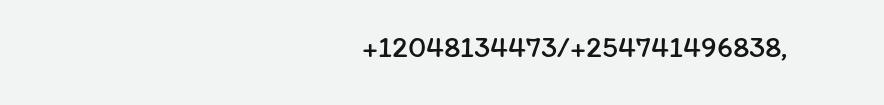+12048134473/+254741496838,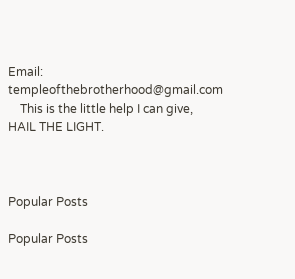Email: templeofthebrotherhood@gmail.com
    This is the little help I can give, HAIL THE LIGHT.



Popular Posts

Popular Posts